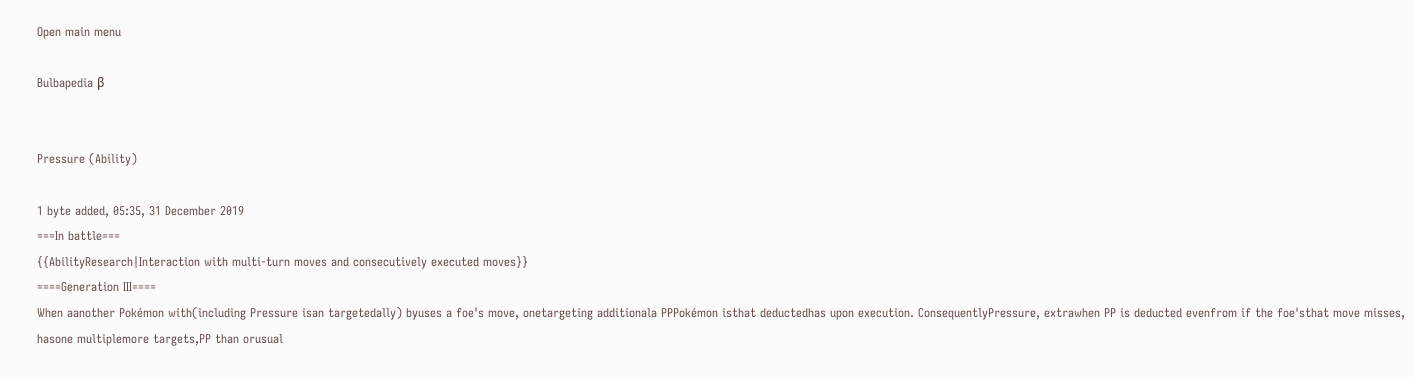Open main menu

Bulbapedia β


Pressure (Ability)

1 byte added, 05:35, 31 December 2019
===In battle===
{{AbilityResearch|Interaction with multi-turn moves and consecutively executed moves}}
====Generation III====
When aanother Pokémon with(including Pressure isan targetedally) byuses a foe's move, onetargeting additionala PPPokémon isthat deductedhas upon execution. ConsequentlyPressure, extrawhen PP is deducted evenfrom if the foe'sthat move misses, hasone multiplemore targets,PP than orusual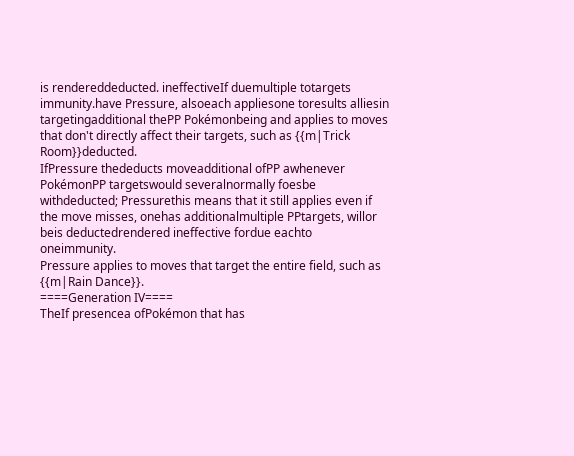is rendereddeducted. ineffectiveIf duemultiple totargets immunity.have Pressure, alsoeach appliesone toresults alliesin targetingadditional thePP Pokémonbeing and applies to moves that don't directly affect their targets, such as {{m|Trick Room}}deducted.
IfPressure thededucts moveadditional ofPP awhenever PokémonPP targetswould severalnormally foesbe withdeducted; Pressurethis means that it still applies even if the move misses, onehas additionalmultiple PPtargets, willor beis deductedrendered ineffective fordue eachto oneimmunity.
Pressure applies to moves that target the entire field, such as {{m|Rain Dance}}.
====Generation IV====
TheIf presencea ofPokémon that has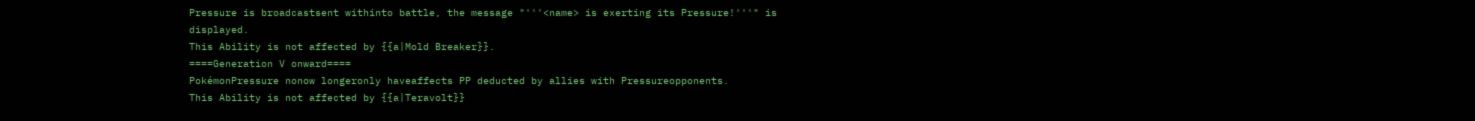Pressure is broadcastsent withinto battle, the message "'''<name> is exerting its Pressure!'''" is displayed.
This Ability is not affected by {{a|Mold Breaker}}.
====Generation V onward====
PokémonPressure nonow longeronly haveaffects PP deducted by allies with Pressureopponents.
This Ability is not affected by {{a|Teravolt}}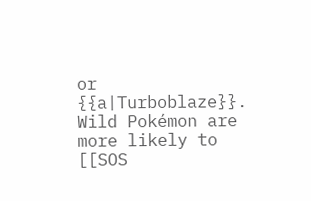or {{a|Turboblaze}}.
Wild Pokémon are more likely to [[SOS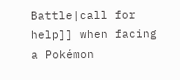Battle|call for help]] when facing a Pokémon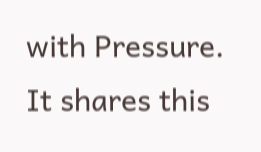with Pressure. It shares this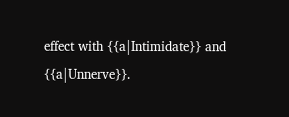effect with {{a|Intimidate}} and {{a|Unnerve}}.